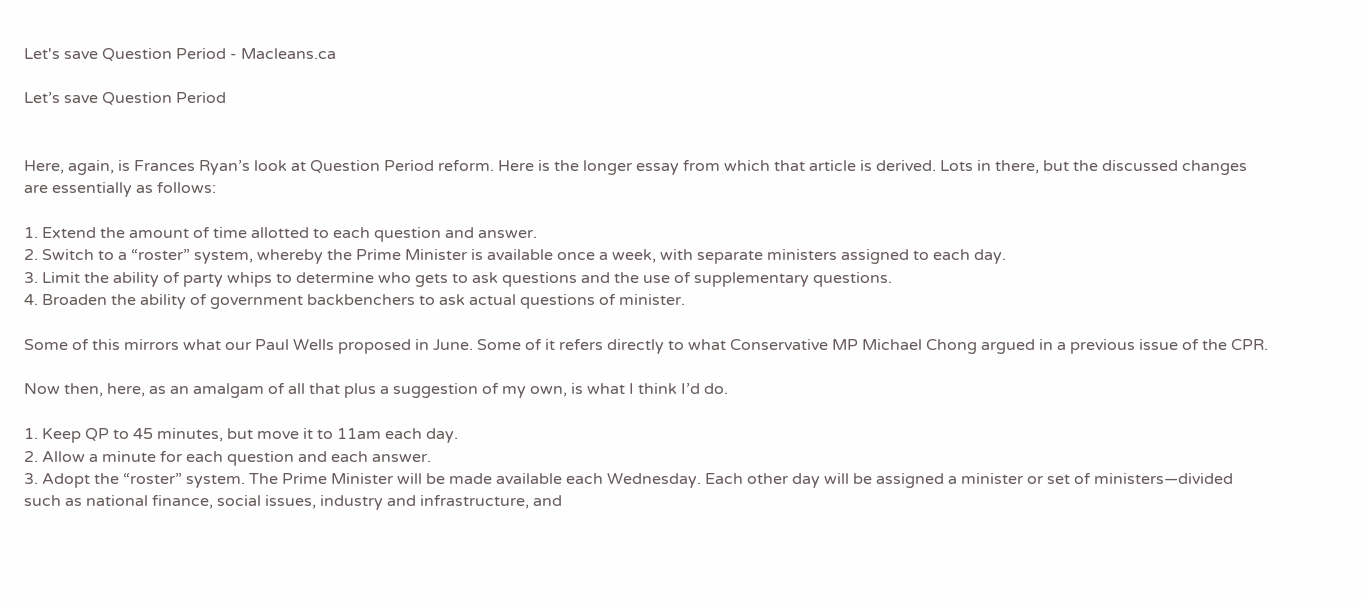Let's save Question Period - Macleans.ca

Let’s save Question Period


Here, again, is Frances Ryan’s look at Question Period reform. Here is the longer essay from which that article is derived. Lots in there, but the discussed changes are essentially as follows:

1. Extend the amount of time allotted to each question and answer.
2. Switch to a “roster” system, whereby the Prime Minister is available once a week, with separate ministers assigned to each day.
3. Limit the ability of party whips to determine who gets to ask questions and the use of supplementary questions.
4. Broaden the ability of government backbenchers to ask actual questions of minister.

Some of this mirrors what our Paul Wells proposed in June. Some of it refers directly to what Conservative MP Michael Chong argued in a previous issue of the CPR.

Now then, here, as an amalgam of all that plus a suggestion of my own, is what I think I’d do.

1. Keep QP to 45 minutes, but move it to 11am each day.
2. Allow a minute for each question and each answer.
3. Adopt the “roster” system. The Prime Minister will be made available each Wednesday. Each other day will be assigned a minister or set of ministers—divided such as national finance, social issues, industry and infrastructure, and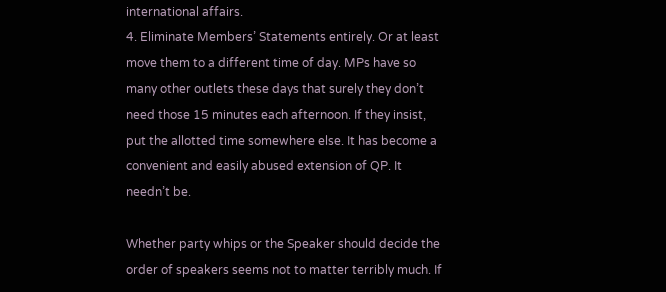international affairs.
4. Eliminate Members’ Statements entirely. Or at least move them to a different time of day. MPs have so many other outlets these days that surely they don’t need those 15 minutes each afternoon. If they insist, put the allotted time somewhere else. It has become a convenient and easily abused extension of QP. It needn’t be.

Whether party whips or the Speaker should decide the order of speakers seems not to matter terribly much. If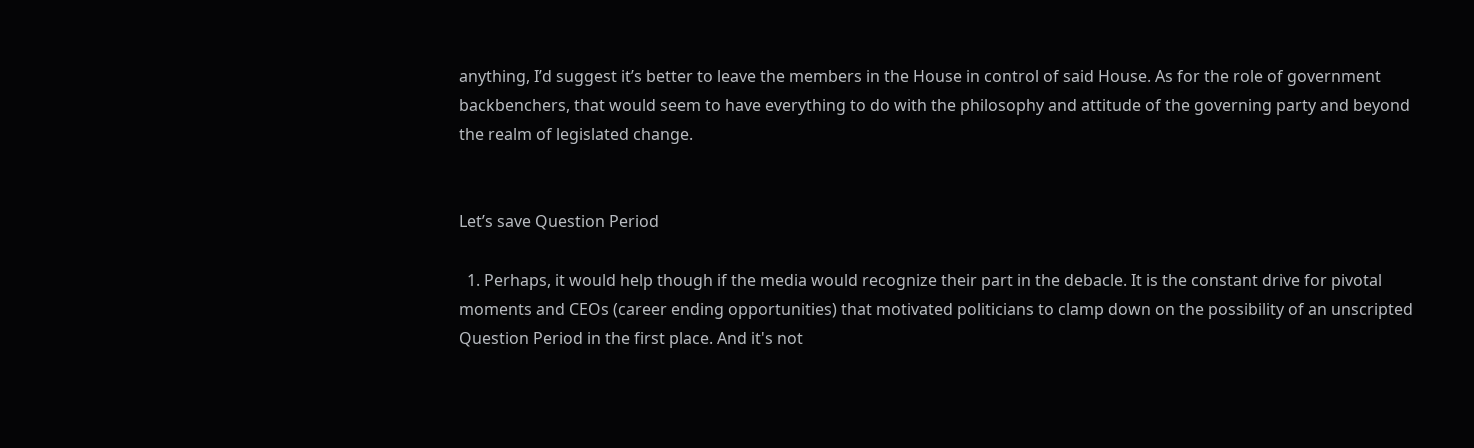anything, I’d suggest it’s better to leave the members in the House in control of said House. As for the role of government backbenchers, that would seem to have everything to do with the philosophy and attitude of the governing party and beyond the realm of legislated change.


Let’s save Question Period

  1. Perhaps, it would help though if the media would recognize their part in the debacle. It is the constant drive for pivotal moments and CEOs (career ending opportunities) that motivated politicians to clamp down on the possibility of an unscripted Question Period in the first place. And it's not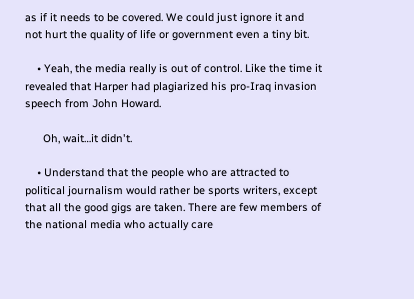as if it needs to be covered. We could just ignore it and not hurt the quality of life or government even a tiny bit.

    • Yeah, the media really is out of control. Like the time it revealed that Harper had plagiarized his pro-Iraq invasion speech from John Howard.

      Oh, wait…it didn't.

    • Understand that the people who are attracted to political journalism would rather be sports writers, except that all the good gigs are taken. There are few members of the national media who actually care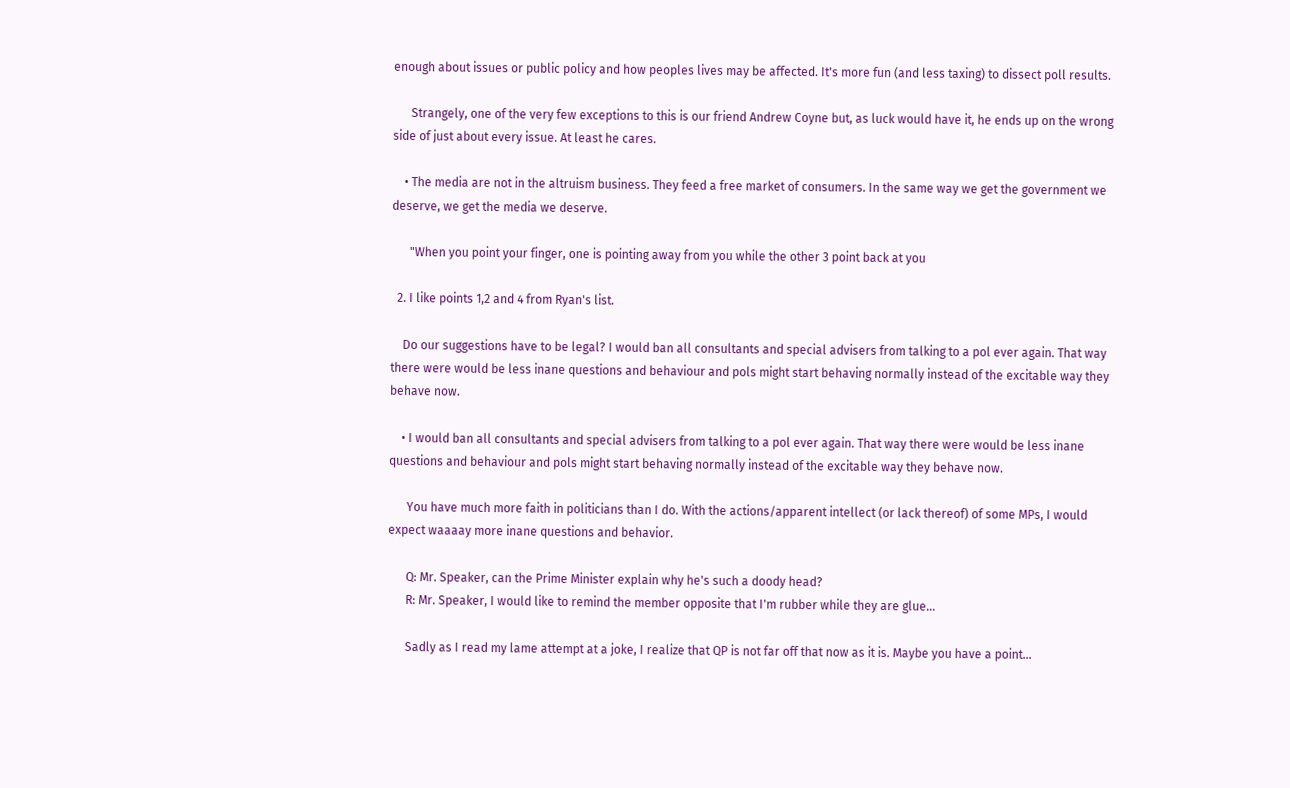enough about issues or public policy and how peoples lives may be affected. It's more fun (and less taxing) to dissect poll results.

      Strangely, one of the very few exceptions to this is our friend Andrew Coyne but, as luck would have it, he ends up on the wrong side of just about every issue. At least he cares.

    • The media are not in the altruism business. They feed a free market of consumers. In the same way we get the government we deserve, we get the media we deserve.

      "When you point your finger, one is pointing away from you while the other 3 point back at you

  2. I like points 1,2 and 4 from Ryan's list.

    Do our suggestions have to be legal? I would ban all consultants and special advisers from talking to a pol ever again. That way there were would be less inane questions and behaviour and pols might start behaving normally instead of the excitable way they behave now.

    • I would ban all consultants and special advisers from talking to a pol ever again. That way there were would be less inane questions and behaviour and pols might start behaving normally instead of the excitable way they behave now.

      You have much more faith in politicians than I do. With the actions/apparent intellect (or lack thereof) of some MPs, I would expect waaaay more inane questions and behavior.

      Q: Mr. Speaker, can the Prime Minister explain why he's such a doody head?
      R: Mr. Speaker, I would like to remind the member opposite that I'm rubber while they are glue…

      Sadly as I read my lame attempt at a joke, I realize that QP is not far off that now as it is. Maybe you have a point…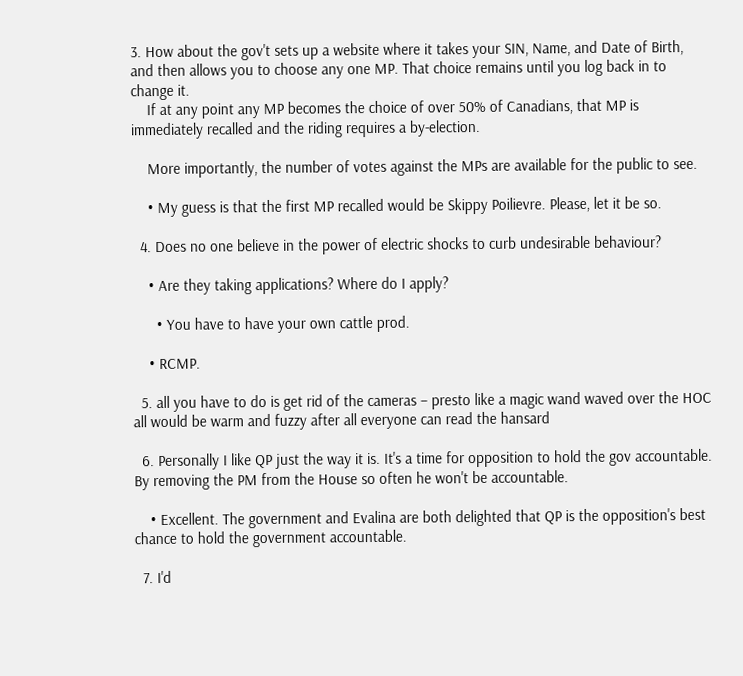3. How about the gov't sets up a website where it takes your SIN, Name, and Date of Birth, and then allows you to choose any one MP. That choice remains until you log back in to change it.
    If at any point any MP becomes the choice of over 50% of Canadians, that MP is immediately recalled and the riding requires a by-election.

    More importantly, the number of votes against the MPs are available for the public to see.

    • My guess is that the first MP recalled would be Skippy Poilievre. Please, let it be so.

  4. Does no one believe in the power of electric shocks to curb undesirable behaviour?

    • Are they taking applications? Where do I apply?

      • You have to have your own cattle prod.

    • RCMP.

  5. all you have to do is get rid of the cameras – presto like a magic wand waved over the HOC all would be warm and fuzzy after all everyone can read the hansard

  6. Personally I like QP just the way it is. It's a time for opposition to hold the gov accountable. By removing the PM from the House so often he won't be accountable.

    • Excellent. The government and Evalina are both delighted that QP is the opposition's best chance to hold the government accountable.

  7. I'd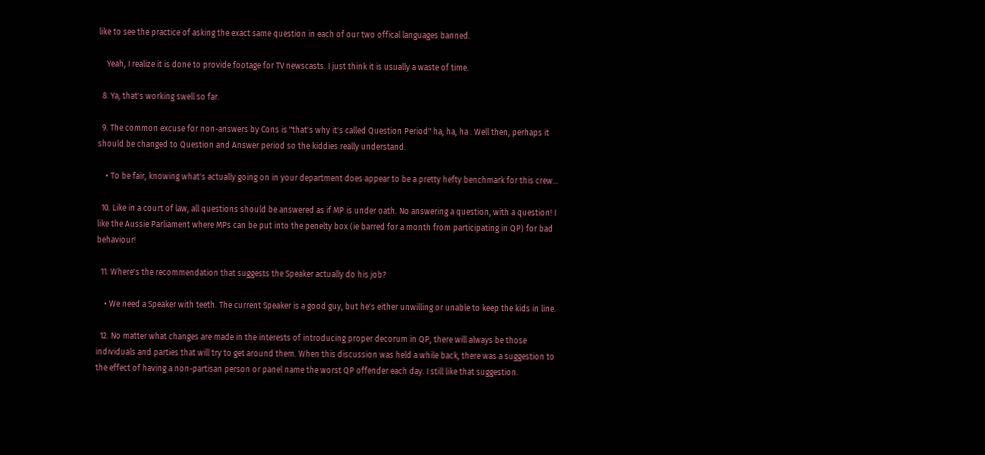like to see the practice of asking the exact same question in each of our two offical languages banned.

    Yeah, I realize it is done to provide footage for TV newscasts. I just think it is usually a waste of time.

  8. Ya, that's working swell so far.

  9. The common excuse for non-answers by Cons is "that's why it's called Question Period" ha, ha, ha . Well then, perhaps it should be changed to Question and Answer period so the kiddies really understand.

    • To be fair, knowing what's actually going on in your department does appear to be a pretty hefty benchmark for this crew…

  10. Like in a court of law, all questions should be answered as if MP is under oath. No answering a question, with a question! I like the Aussie Parliament where MPs can be put into the penelty box (ie barred for a month from participating in QP) for bad behaviour!

  11. Where's the recommendation that suggests the Speaker actually do his job?

    • We need a Speaker with teeth. The current Speaker is a good guy, but he's either unwilling or unable to keep the kids in line.

  12. No matter what changes are made in the interests of introducing proper decorum in QP, there will always be those individuals and parties that will try to get around them. When this discussion was held a while back, there was a suggestion to the effect of having a non-partisan person or panel name the worst QP offender each day. I still like that suggestion.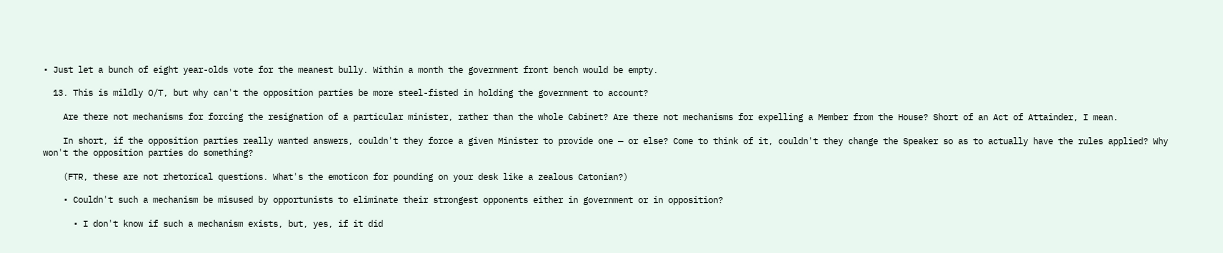• Just let a bunch of eight year-olds vote for the meanest bully. Within a month the government front bench would be empty.

  13. This is mildly O/T, but why can't the opposition parties be more steel-fisted in holding the government to account?

    Are there not mechanisms for forcing the resignation of a particular minister, rather than the whole Cabinet? Are there not mechanisms for expelling a Member from the House? Short of an Act of Attainder, I mean.

    In short, if the opposition parties really wanted answers, couldn't they force a given Minister to provide one — or else? Come to think of it, couldn't they change the Speaker so as to actually have the rules applied? Why won't the opposition parties do something?

    (FTR, these are not rhetorical questions. What's the emoticon for pounding on your desk like a zealous Catonian?)

    • Couldn't such a mechanism be misused by opportunists to eliminate their strongest opponents either in government or in opposition?

      • I don't know if such a mechanism exists, but, yes, if it did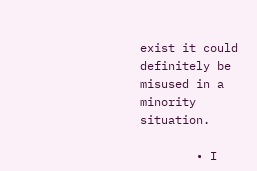exist it could definitely be misused in a minority situation.

        • I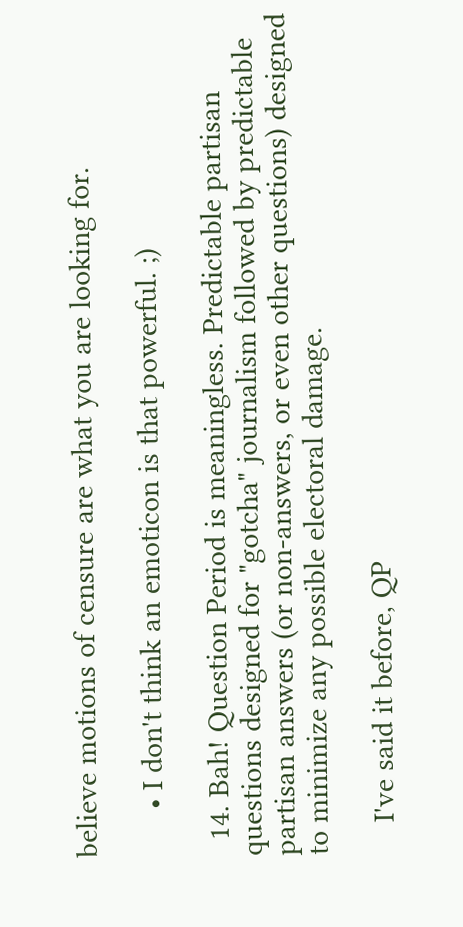believe motions of censure are what you are looking for.

      • I don't think an emoticon is that powerful. ;)

  14. Bah! Question Period is meaningless. Predictable partisan questions designed for "gotcha" journalism followed by predictable partisan answers (or non-answers, or even other questions) designed to minimize any possible electoral damage.

    I've said it before, QP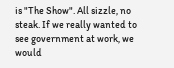is "The Show". All sizzle, no steak. If we really wanted to see government at work, we would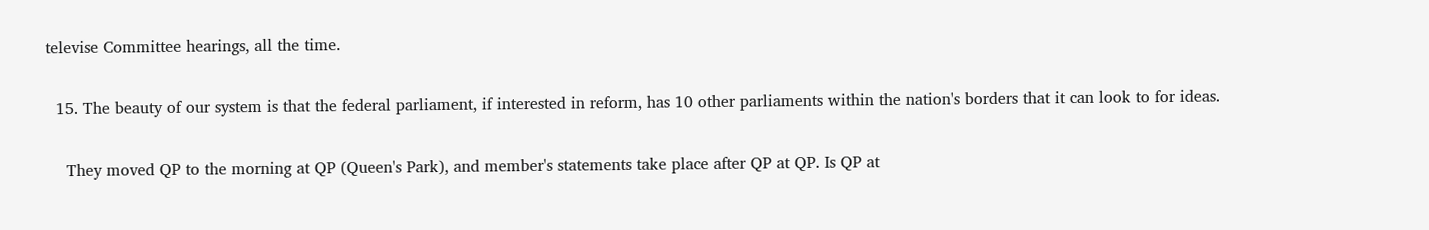televise Committee hearings, all the time.

  15. The beauty of our system is that the federal parliament, if interested in reform, has 10 other parliaments within the nation's borders that it can look to for ideas.

    They moved QP to the morning at QP (Queen's Park), and member's statements take place after QP at QP. Is QP at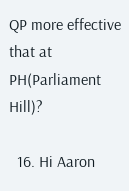QP more effective that at PH(Parliament Hill)?

  16. Hi Aaron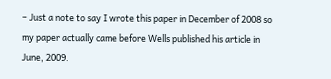– Just a note to say I wrote this paper in December of 2008 so my paper actually came before Wells published his article in June, 2009.